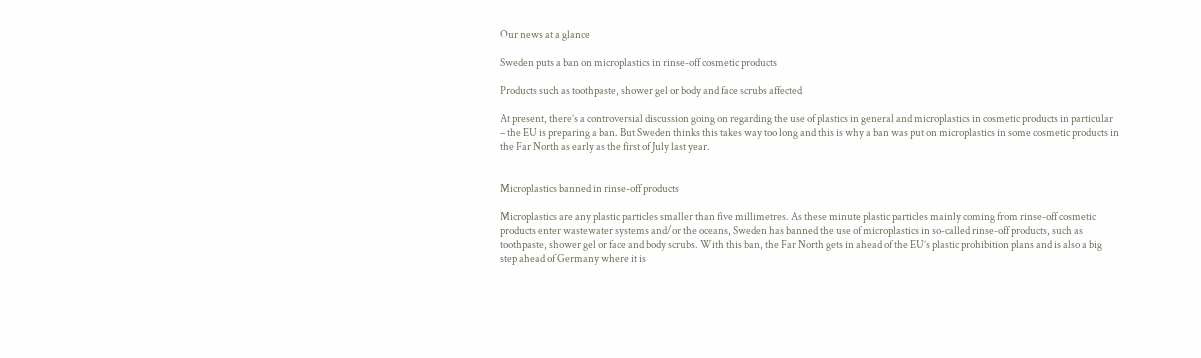Our news at a glance

Sweden puts a ban on microplastics in rinse-off cosmetic products

Products such as toothpaste, shower gel or body and face scrubs affected

At present, there’s a controversial discussion going on regarding the use of plastics in general and microplastics in cosmetic products in particular – the EU is preparing a ban. But Sweden thinks this takes way too long and this is why a ban was put on microplastics in some cosmetic products in the Far North as early as the first of July last year.


Microplastics banned in rinse-off products

Microplastics are any plastic particles smaller than five millimetres. As these minute plastic particles mainly coming from rinse-off cosmetic products enter wastewater systems and/or the oceans, Sweden has banned the use of microplastics in so-called rinse-off products, such as toothpaste, shower gel or face and body scrubs. With this ban, the Far North gets in ahead of the EU’s plastic prohibition plans and is also a big step ahead of Germany where it is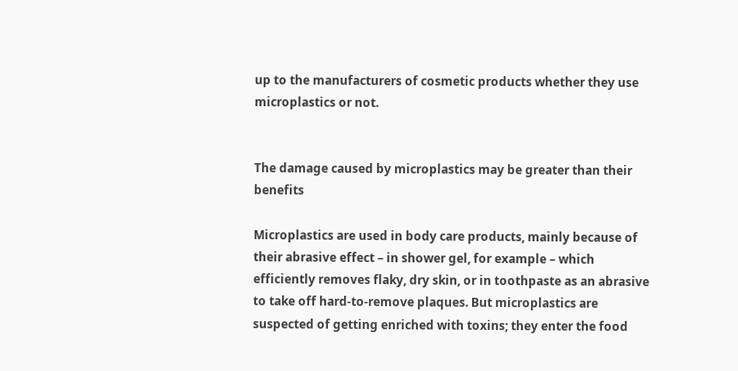up to the manufacturers of cosmetic products whether they use microplastics or not.


The damage caused by microplastics may be greater than their benefits

Microplastics are used in body care products, mainly because of their abrasive effect – in shower gel, for example – which efficiently removes flaky, dry skin, or in toothpaste as an abrasive to take off hard-to-remove plaques. But microplastics are suspected of getting enriched with toxins; they enter the food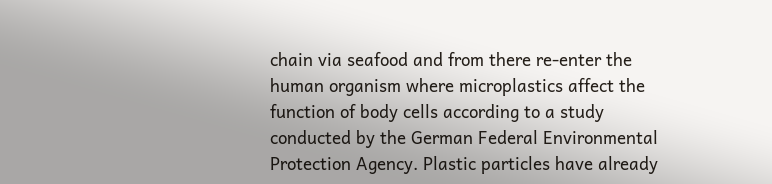chain via seafood and from there re-enter the human organism where microplastics affect the function of body cells according to a study conducted by the German Federal Environmental Protection Agency. Plastic particles have already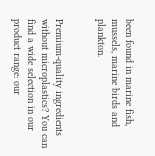been found in marine fish, mussels, marine birds and plankton.


Premium-quality ingredients without microplastics? You can find a wide selection in our product range: our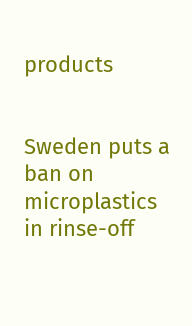products


Sweden puts a ban on microplastics in rinse-off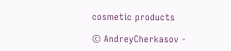cosmetic products

© AndreyCherkasov -